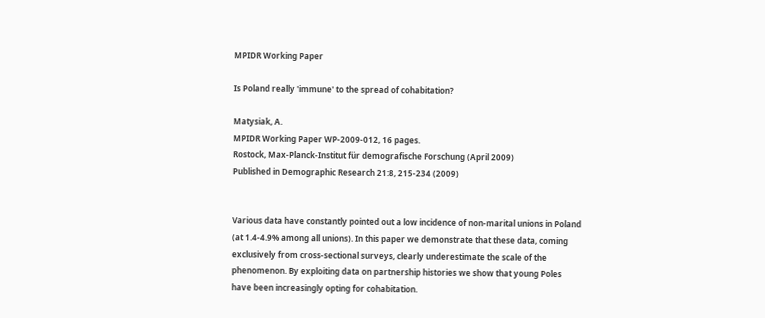MPIDR Working Paper

Is Poland really 'immune' to the spread of cohabitation?

Matysiak, A.
MPIDR Working Paper WP-2009-012, 16 pages.
Rostock, Max-Planck-Institut für demografische Forschung (April 2009)
Published in Demographic Research 21:8, 215-234 (2009)


Various data have constantly pointed out a low incidence of non-marital unions in Poland (at 1.4-4.9% among all unions). In this paper we demonstrate that these data, coming exclusively from cross-sectional surveys, clearly underestimate the scale of the phenomenon. By exploiting data on partnership histories we show that young Poles have been increasingly opting for cohabitation.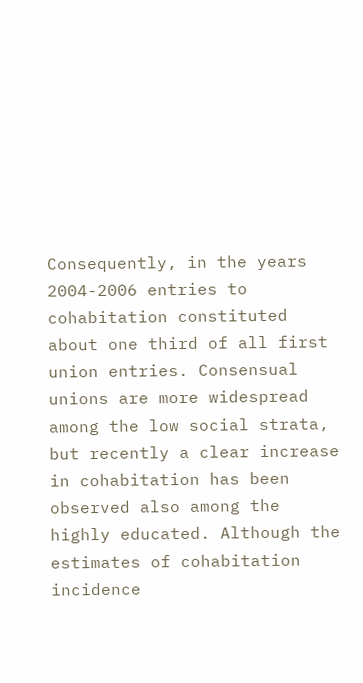Consequently, in the years 2004-2006 entries to cohabitation constituted about one third of all first union entries. Consensual unions are more widespread among the low social strata, but recently a clear increase in cohabitation has been observed also among the highly educated. Although the estimates of cohabitation incidence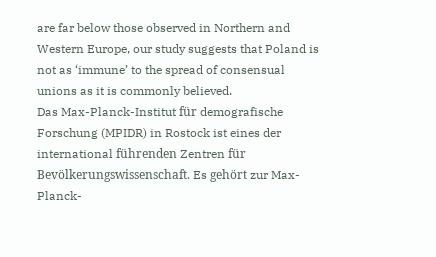are far below those observed in Northern and Western Europe, our study suggests that Poland is not as ‘immune’ to the spread of consensual unions as it is commonly believed.
Das Max-Planck-Institut für demografische Forschung (MPIDR) in Rostock ist eines der international führenden Zentren für Bevölkerungswissenschaft. Es gehört zur Max-Planck-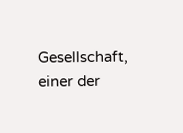Gesellschaft, einer der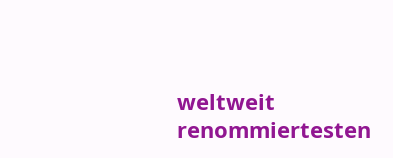weltweit renommiertesten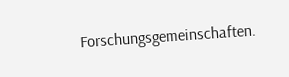Forschungsgemeinschaften.